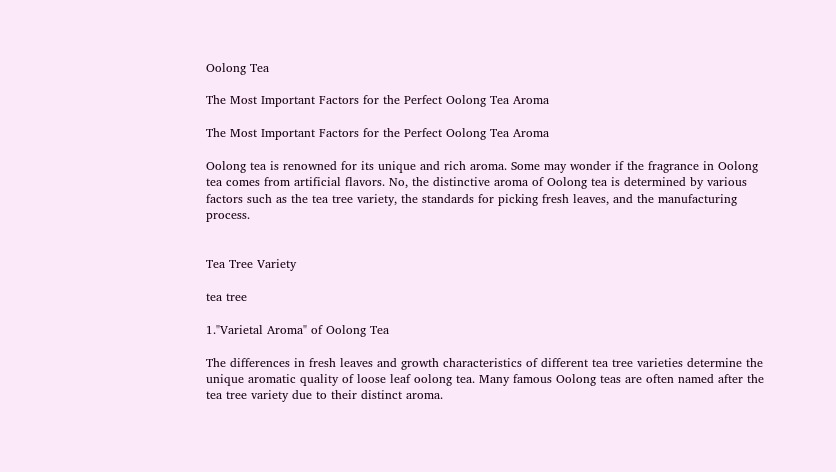Oolong Tea

The Most Important Factors for the Perfect Oolong Tea Aroma

The Most Important Factors for the Perfect Oolong Tea Aroma

Oolong tea is renowned for its unique and rich aroma. Some may wonder if the fragrance in Oolong tea comes from artificial flavors. No, the distinctive aroma of Oolong tea is determined by various factors such as the tea tree variety, the standards for picking fresh leaves, and the manufacturing process.


Tea Tree Variety

tea tree

1."Varietal Aroma" of Oolong Tea

The differences in fresh leaves and growth characteristics of different tea tree varieties determine the unique aromatic quality of loose leaf oolong tea. Many famous Oolong teas are often named after the tea tree variety due to their distinct aroma.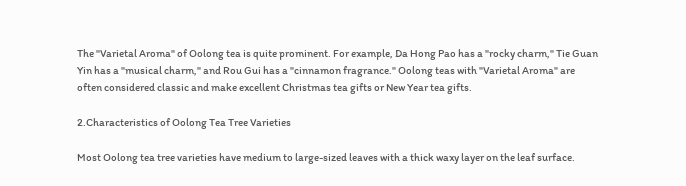The "Varietal Aroma" of Oolong tea is quite prominent. For example, Da Hong Pao has a "rocky charm," Tie Guan Yin has a "musical charm," and Rou Gui has a "cinnamon fragrance." Oolong teas with "Varietal Aroma" are often considered classic and make excellent Christmas tea gifts or New Year tea gifts.

2.Characteristics of Oolong Tea Tree Varieties

Most Oolong tea tree varieties have medium to large-sized leaves with a thick waxy layer on the leaf surface.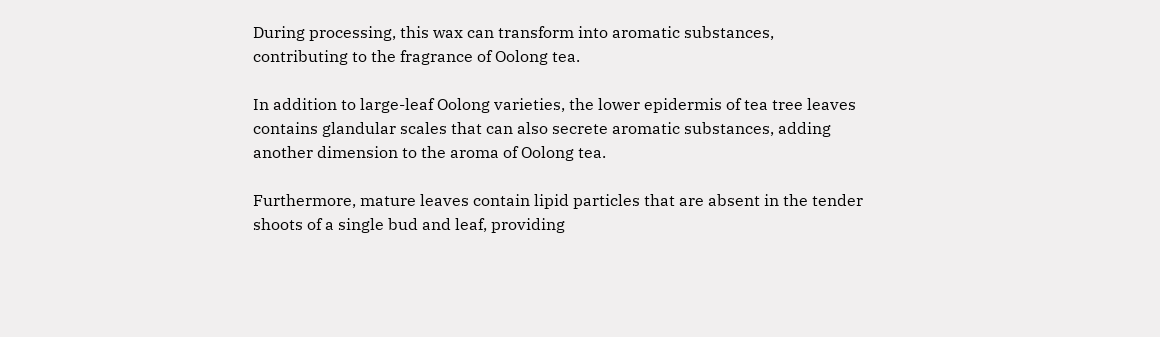During processing, this wax can transform into aromatic substances, contributing to the fragrance of Oolong tea.

In addition to large-leaf Oolong varieties, the lower epidermis of tea tree leaves contains glandular scales that can also secrete aromatic substances, adding another dimension to the aroma of Oolong tea.

Furthermore, mature leaves contain lipid particles that are absent in the tender shoots of a single bud and leaf, providing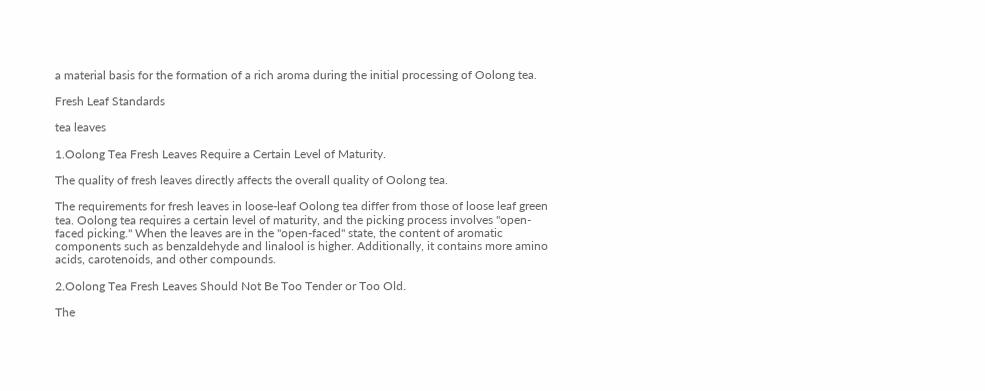a material basis for the formation of a rich aroma during the initial processing of Oolong tea.

Fresh Leaf Standards

tea leaves

1.Oolong Tea Fresh Leaves Require a Certain Level of Maturity.

The quality of fresh leaves directly affects the overall quality of Oolong tea.

The requirements for fresh leaves in loose-leaf Oolong tea differ from those of loose leaf green tea. Oolong tea requires a certain level of maturity, and the picking process involves "open-faced picking." When the leaves are in the "open-faced" state, the content of aromatic components such as benzaldehyde and linalool is higher. Additionally, it contains more amino acids, carotenoids, and other compounds.

2.Oolong Tea Fresh Leaves Should Not Be Too Tender or Too Old.

The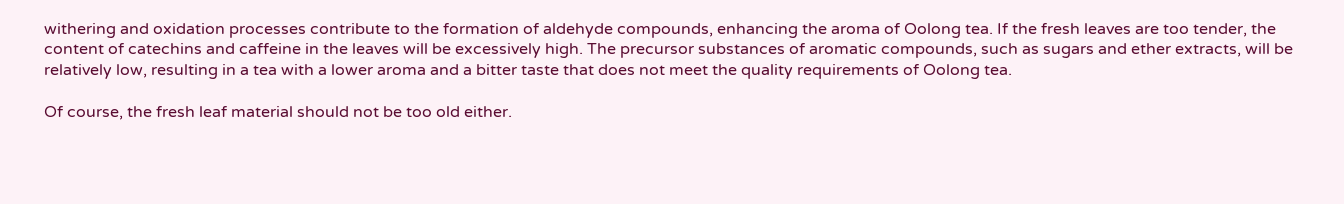withering and oxidation processes contribute to the formation of aldehyde compounds, enhancing the aroma of Oolong tea. If the fresh leaves are too tender, the content of catechins and caffeine in the leaves will be excessively high. The precursor substances of aromatic compounds, such as sugars and ether extracts, will be relatively low, resulting in a tea with a lower aroma and a bitter taste that does not meet the quality requirements of Oolong tea.

Of course, the fresh leaf material should not be too old either.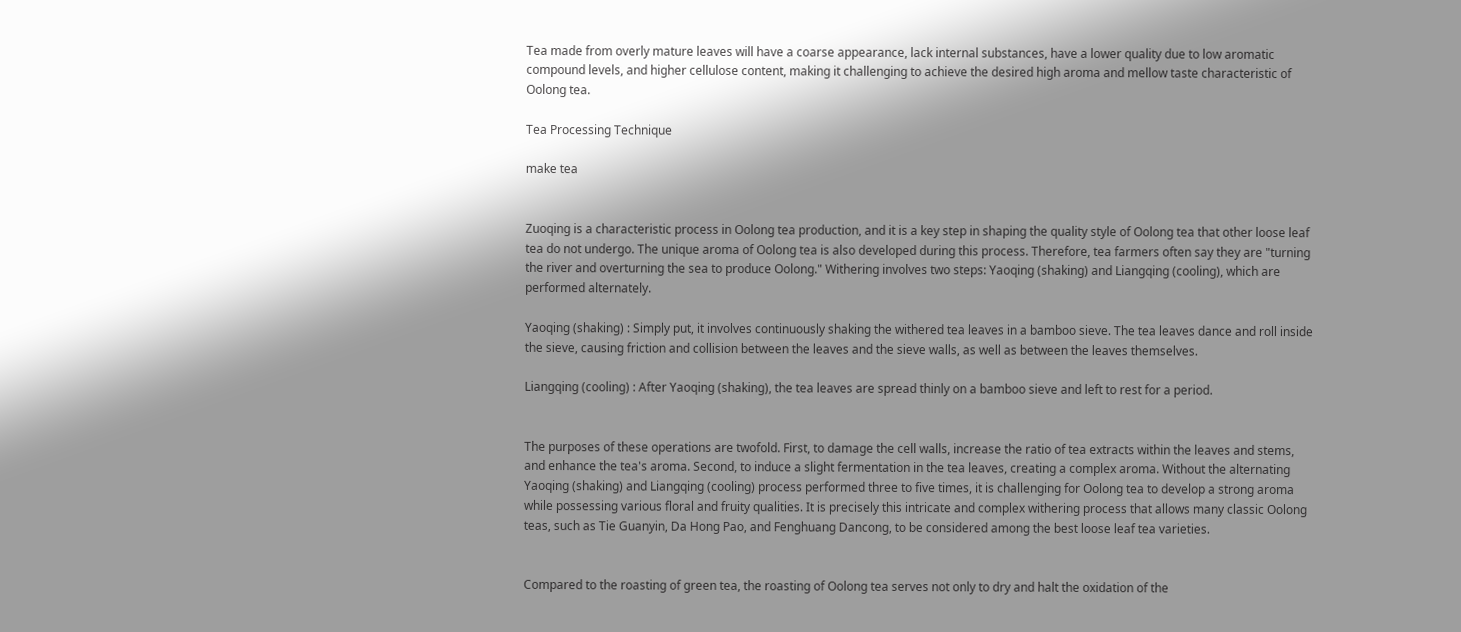Tea made from overly mature leaves will have a coarse appearance, lack internal substances, have a lower quality due to low aromatic compound levels, and higher cellulose content, making it challenging to achieve the desired high aroma and mellow taste characteristic of Oolong tea.

Tea Processing Technique

make tea


Zuoqing is a characteristic process in Oolong tea production, and it is a key step in shaping the quality style of Oolong tea that other loose leaf tea do not undergo. The unique aroma of Oolong tea is also developed during this process. Therefore, tea farmers often say they are "turning the river and overturning the sea to produce Oolong." Withering involves two steps: Yaoqing (shaking) and Liangqing (cooling), which are performed alternately.

Yaoqing (shaking) : Simply put, it involves continuously shaking the withered tea leaves in a bamboo sieve. The tea leaves dance and roll inside the sieve, causing friction and collision between the leaves and the sieve walls, as well as between the leaves themselves.

Liangqing (cooling) : After Yaoqing (shaking), the tea leaves are spread thinly on a bamboo sieve and left to rest for a period.


The purposes of these operations are twofold. First, to damage the cell walls, increase the ratio of tea extracts within the leaves and stems, and enhance the tea's aroma. Second, to induce a slight fermentation in the tea leaves, creating a complex aroma. Without the alternating Yaoqing (shaking) and Liangqing (cooling) process performed three to five times, it is challenging for Oolong tea to develop a strong aroma while possessing various floral and fruity qualities. It is precisely this intricate and complex withering process that allows many classic Oolong teas, such as Tie Guanyin, Da Hong Pao, and Fenghuang Dancong, to be considered among the best loose leaf tea varieties.


Compared to the roasting of green tea, the roasting of Oolong tea serves not only to dry and halt the oxidation of the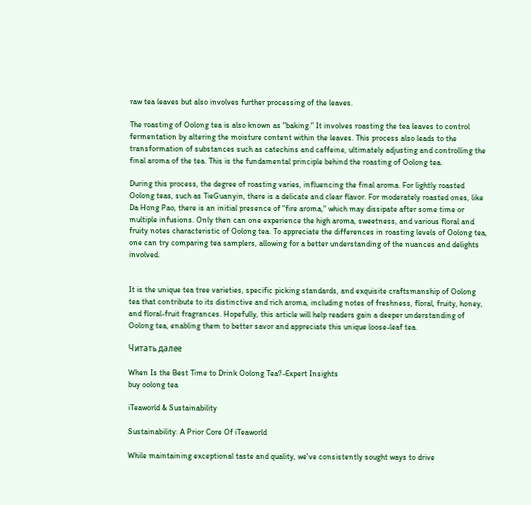raw tea leaves but also involves further processing of the leaves.

The roasting of Oolong tea is also known as "baking." It involves roasting the tea leaves to control fermentation by altering the moisture content within the leaves. This process also leads to the transformation of substances such as catechins and caffeine, ultimately adjusting and controlling the final aroma of the tea. This is the fundamental principle behind the roasting of Oolong tea.

During this process, the degree of roasting varies, influencing the final aroma. For lightly roasted Oolong teas, such as TieGuanyin, there is a delicate and clear flavor. For moderately roasted ones, like Da Hong Pao, there is an initial presence of "fire aroma," which may dissipate after some time or multiple infusions. Only then can one experience the high aroma, sweetness, and various floral and fruity notes characteristic of Oolong tea. To appreciate the differences in roasting levels of Oolong tea, one can try comparing tea samplers, allowing for a better understanding of the nuances and delights involved.


It is the unique tea tree varieties, specific picking standards, and exquisite craftsmanship of Oolong tea that contribute to its distinctive and rich aroma, including notes of freshness, floral, fruity, honey, and floral-fruit fragrances. Hopefully, this article will help readers gain a deeper understanding of Oolong tea, enabling them to better savor and appreciate this unique loose-leaf tea.

Читать далее

When Is the Best Time to Drink Oolong Tea?-Expert Insights
buy oolong tea

iTeaworld & Sustainability

Sustainability: A Prior Core Of iTeaworld

While maintaining exceptional taste and quality, we've consistently sought ways to drive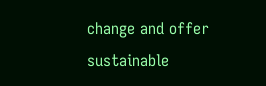change and offer sustainable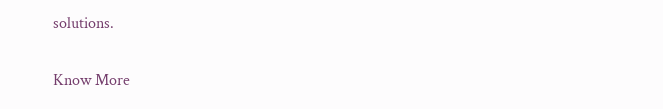solutions.

Know More